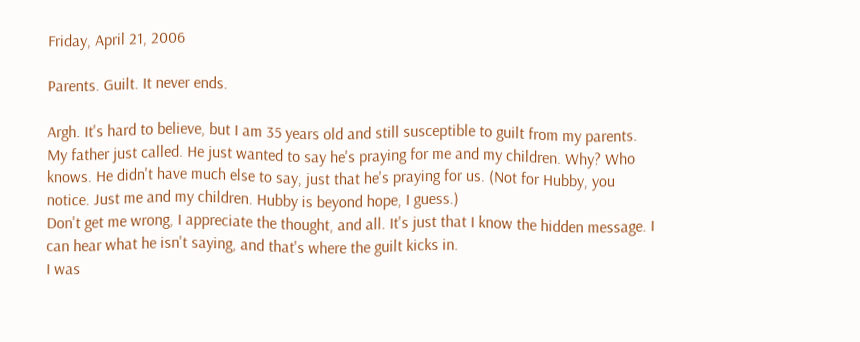Friday, April 21, 2006

Parents. Guilt. It never ends.

Argh. It's hard to believe, but I am 35 years old and still susceptible to guilt from my parents. My father just called. He just wanted to say he's praying for me and my children. Why? Who knows. He didn't have much else to say, just that he's praying for us. (Not for Hubby, you notice. Just me and my children. Hubby is beyond hope, I guess.)
Don't get me wrong, I appreciate the thought, and all. It's just that I know the hidden message. I can hear what he isn't saying, and that's where the guilt kicks in.
I was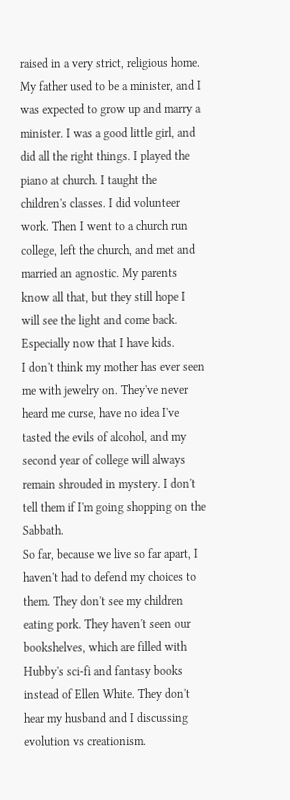raised in a very strict, religious home. My father used to be a minister, and I was expected to grow up and marry a minister. I was a good little girl, and did all the right things. I played the piano at church. I taught the children's classes. I did volunteer work. Then I went to a church run college, left the church, and met and married an agnostic. My parents know all that, but they still hope I will see the light and come back. Especially now that I have kids.
I don't think my mother has ever seen me with jewelry on. They've never heard me curse, have no idea I've tasted the evils of alcohol, and my second year of college will always remain shrouded in mystery. I don't tell them if I'm going shopping on the Sabbath.
So far, because we live so far apart, I haven't had to defend my choices to them. They don't see my children eating pork. They haven't seen our bookshelves, which are filled with Hubby's sci-fi and fantasy books instead of Ellen White. They don't hear my husband and I discussing evolution vs creationism.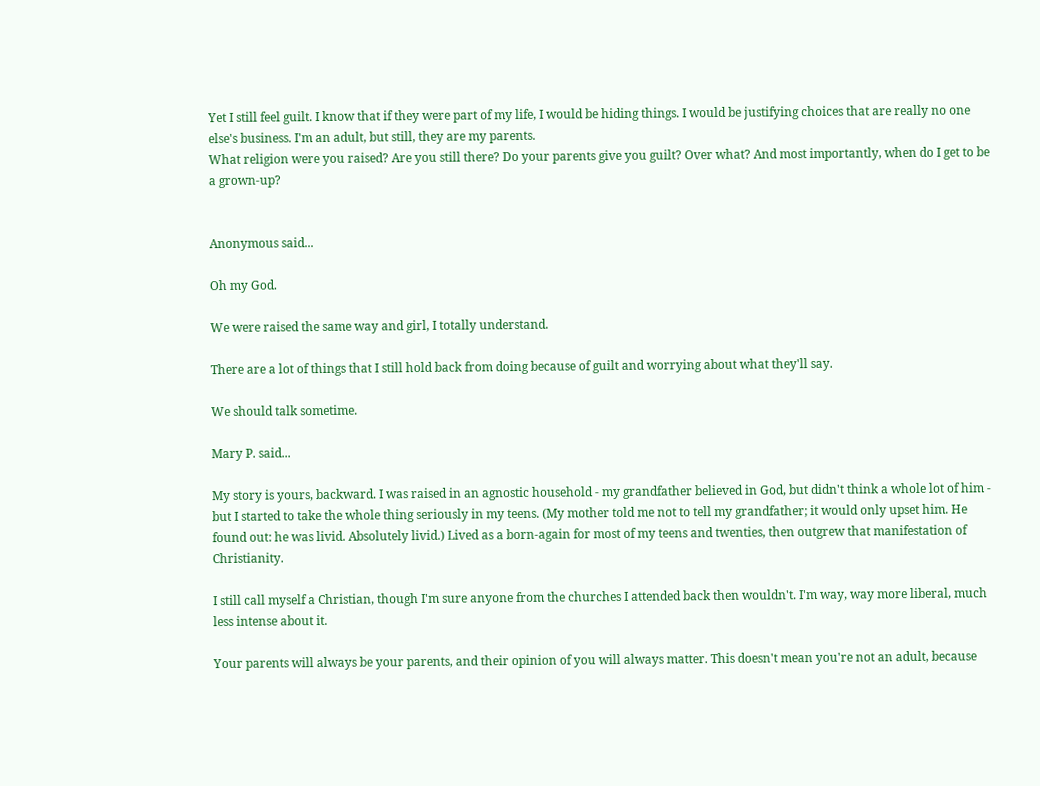Yet I still feel guilt. I know that if they were part of my life, I would be hiding things. I would be justifying choices that are really no one else's business. I'm an adult, but still, they are my parents.
What religion were you raised? Are you still there? Do your parents give you guilt? Over what? And most importantly, when do I get to be a grown-up?


Anonymous said...

Oh my God.

We were raised the same way and girl, I totally understand.

There are a lot of things that I still hold back from doing because of guilt and worrying about what they'll say.

We should talk sometime.

Mary P. said...

My story is yours, backward. I was raised in an agnostic household - my grandfather believed in God, but didn't think a whole lot of him - but I started to take the whole thing seriously in my teens. (My mother told me not to tell my grandfather; it would only upset him. He found out: he was livid. Absolutely livid.) Lived as a born-again for most of my teens and twenties, then outgrew that manifestation of Christianity.

I still call myself a Christian, though I'm sure anyone from the churches I attended back then wouldn't. I'm way, way more liberal, much less intense about it.

Your parents will always be your parents, and their opinion of you will always matter. This doesn't mean you're not an adult, because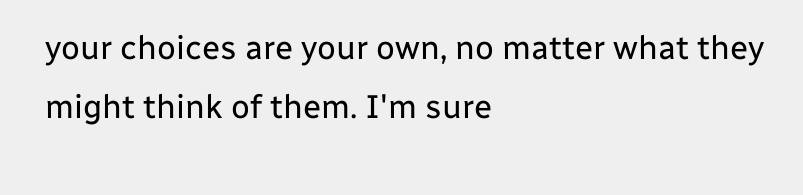your choices are your own, no matter what they might think of them. I'm sure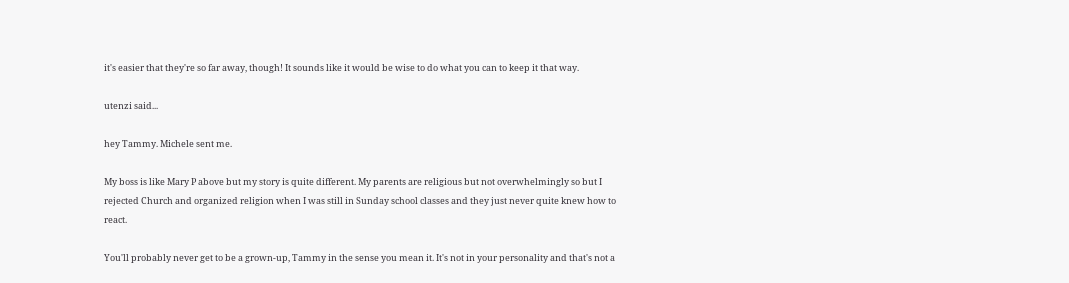it's easier that they're so far away, though! It sounds like it would be wise to do what you can to keep it that way.

utenzi said...

hey Tammy. Michele sent me.

My boss is like Mary P above but my story is quite different. My parents are religious but not overwhelmingly so but I rejected Church and organized religion when I was still in Sunday school classes and they just never quite knew how to react.

You'll probably never get to be a grown-up, Tammy in the sense you mean it. It's not in your personality and that's not a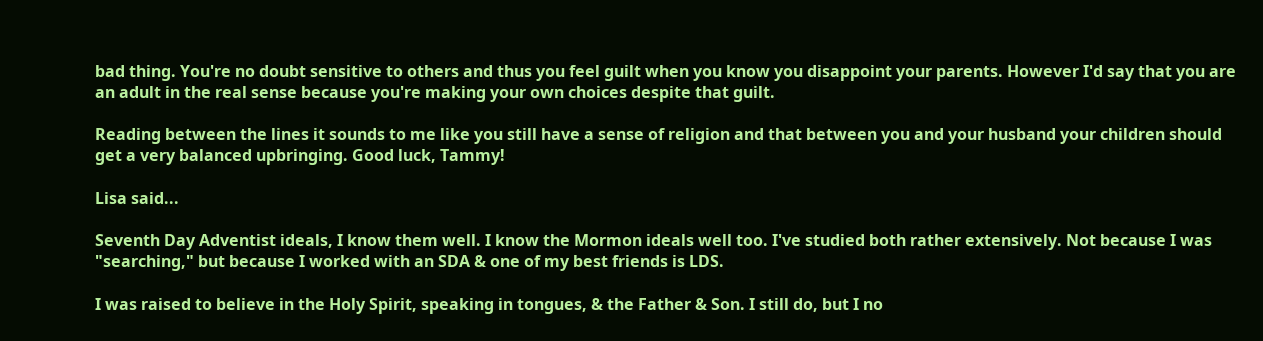bad thing. You're no doubt sensitive to others and thus you feel guilt when you know you disappoint your parents. However I'd say that you are an adult in the real sense because you're making your own choices despite that guilt.

Reading between the lines it sounds to me like you still have a sense of religion and that between you and your husband your children should get a very balanced upbringing. Good luck, Tammy!

Lisa said...

Seventh Day Adventist ideals, I know them well. I know the Mormon ideals well too. I've studied both rather extensively. Not because I was "searching," but because I worked with an SDA & one of my best friends is LDS.

I was raised to believe in the Holy Spirit, speaking in tongues, & the Father & Son. I still do, but I no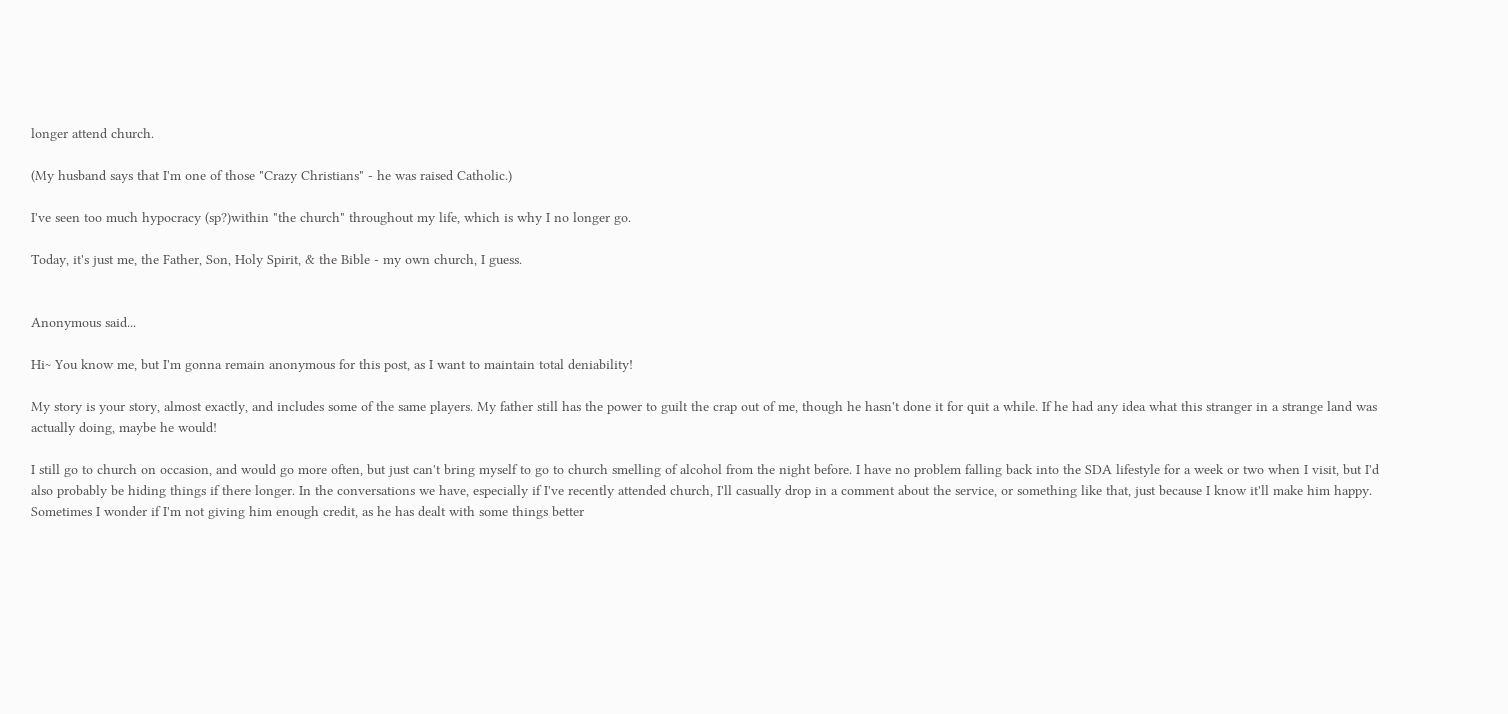longer attend church.

(My husband says that I'm one of those "Crazy Christians" - he was raised Catholic.)

I've seen too much hypocracy (sp?)within "the church" throughout my life, which is why I no longer go.

Today, it's just me, the Father, Son, Holy Spirit, & the Bible - my own church, I guess.


Anonymous said...

Hi~ You know me, but I'm gonna remain anonymous for this post, as I want to maintain total deniability!

My story is your story, almost exactly, and includes some of the same players. My father still has the power to guilt the crap out of me, though he hasn't done it for quit a while. If he had any idea what this stranger in a strange land was actually doing, maybe he would!

I still go to church on occasion, and would go more often, but just can't bring myself to go to church smelling of alcohol from the night before. I have no problem falling back into the SDA lifestyle for a week or two when I visit, but I'd also probably be hiding things if there longer. In the conversations we have, especially if I've recently attended church, I'll casually drop in a comment about the service, or something like that, just because I know it'll make him happy. Sometimes I wonder if I'm not giving him enough credit, as he has dealt with some things better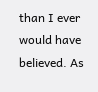than I ever would have believed. As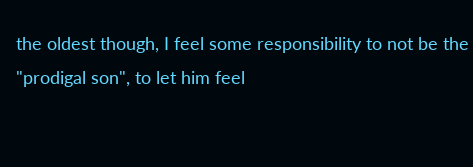the oldest though, I feel some responsibility to not be the "prodigal son", to let him feel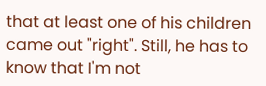that at least one of his children came out "right". Still, he has to know that I'm not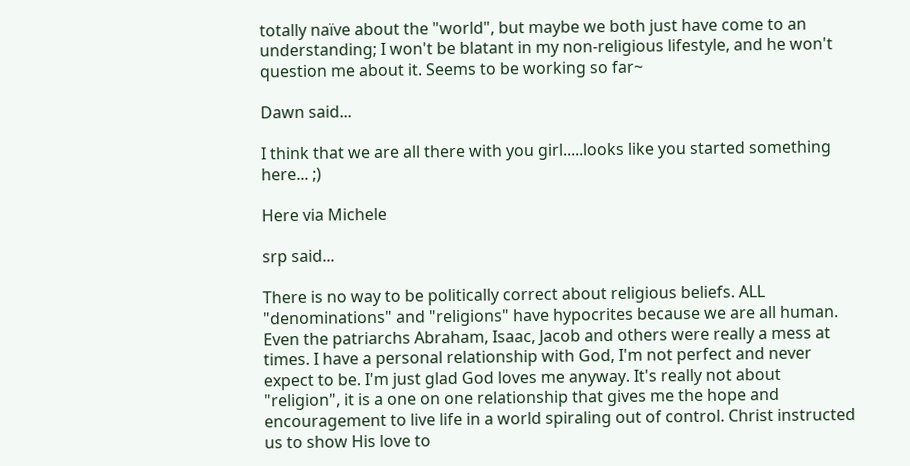totally naïve about the "world", but maybe we both just have come to an understanding; I won't be blatant in my non-religious lifestyle, and he won't question me about it. Seems to be working so far~

Dawn said...

I think that we are all there with you girl.....looks like you started something here... ;)

Here via Michele

srp said...

There is no way to be politically correct about religious beliefs. ALL "denominations" and "religions" have hypocrites because we are all human. Even the patriarchs Abraham, Isaac, Jacob and others were really a mess at times. I have a personal relationship with God, I'm not perfect and never expect to be. I'm just glad God loves me anyway. It's really not about "religion", it is a one on one relationship that gives me the hope and encouragement to live life in a world spiraling out of control. Christ instructed us to show His love to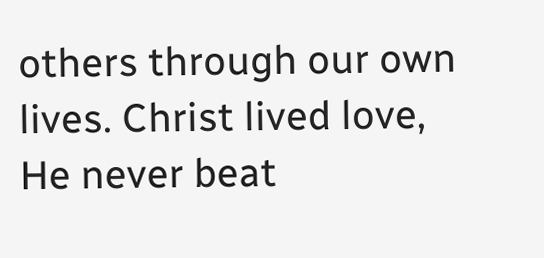others through our own lives. Christ lived love, He never beat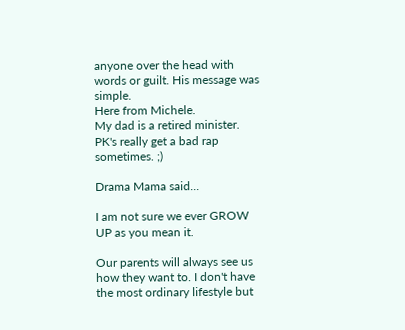anyone over the head with words or guilt. His message was simple.
Here from Michele.
My dad is a retired minister. PK's really get a bad rap sometimes. ;)

Drama Mama said...

I am not sure we ever GROW UP as you mean it.

Our parents will always see us how they want to. I don't have the most ordinary lifestyle but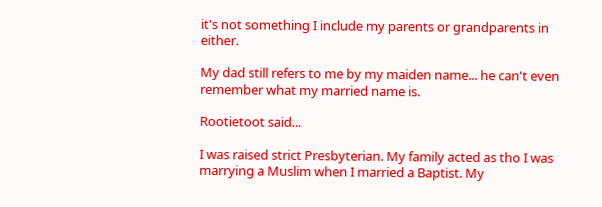it's not something I include my parents or grandparents in either.

My dad still refers to me by my maiden name... he can't even remember what my married name is.

Rootietoot said...

I was raised strict Presbyterian. My family acted as tho I was marrying a Muslim when I married a Baptist. My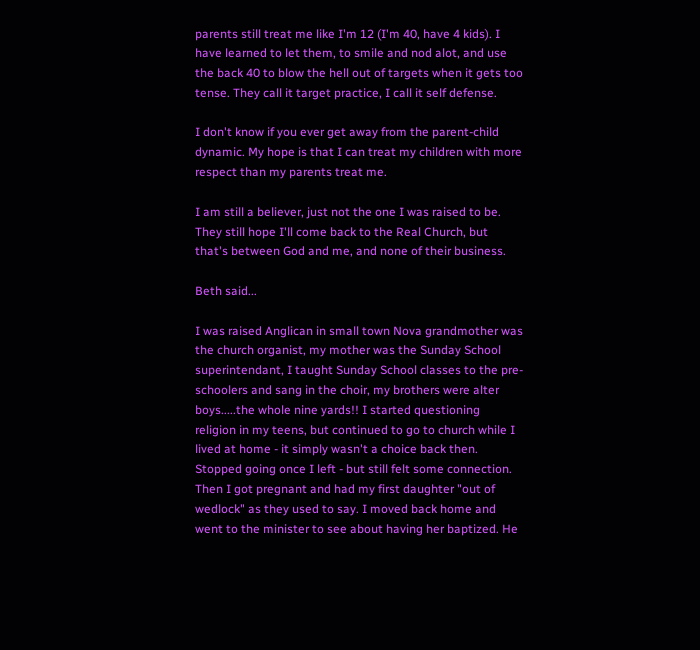parents still treat me like I'm 12 (I'm 40, have 4 kids). I have learned to let them, to smile and nod alot, and use the back 40 to blow the hell out of targets when it gets too tense. They call it target practice, I call it self defense.

I don't know if you ever get away from the parent-child dynamic. My hope is that I can treat my children with more respect than my parents treat me.

I am still a believer, just not the one I was raised to be. They still hope I'll come back to the Real Church, but that's between God and me, and none of their business.

Beth said...

I was raised Anglican in small town Nova grandmother was the church organist, my mother was the Sunday School superintendant, I taught Sunday School classes to the pre-schoolers and sang in the choir, my brothers were alter boys.....the whole nine yards!! I started questioning religion in my teens, but continued to go to church while I lived at home - it simply wasn't a choice back then. Stopped going once I left - but still felt some connection.
Then I got pregnant and had my first daughter "out of wedlock" as they used to say. I moved back home and went to the minister to see about having her baptized. He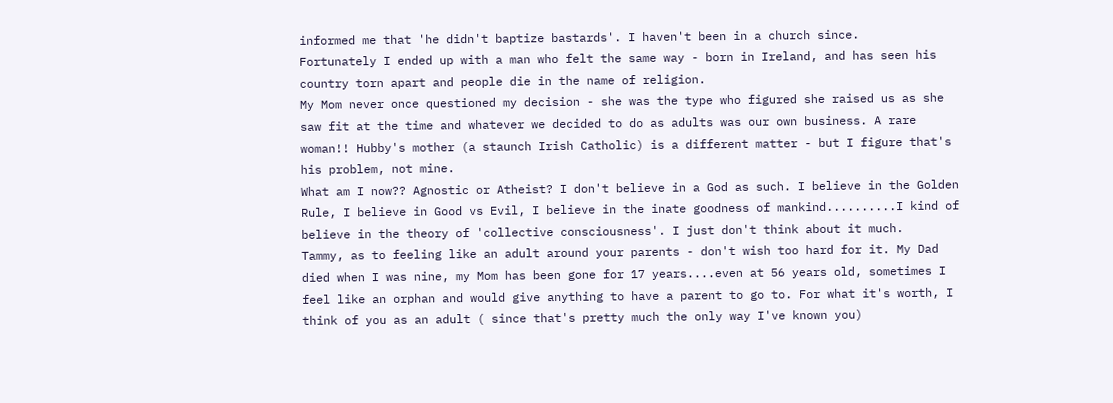informed me that 'he didn't baptize bastards'. I haven't been in a church since.
Fortunately I ended up with a man who felt the same way - born in Ireland, and has seen his country torn apart and people die in the name of religion.
My Mom never once questioned my decision - she was the type who figured she raised us as she saw fit at the time and whatever we decided to do as adults was our own business. A rare woman!! Hubby's mother (a staunch Irish Catholic) is a different matter - but I figure that's his problem, not mine.
What am I now?? Agnostic or Atheist? I don't believe in a God as such. I believe in the Golden Rule, I believe in Good vs Evil, I believe in the inate goodness of mankind..........I kind of believe in the theory of 'collective consciousness'. I just don't think about it much.
Tammy, as to feeling like an adult around your parents - don't wish too hard for it. My Dad died when I was nine, my Mom has been gone for 17 years....even at 56 years old, sometimes I feel like an orphan and would give anything to have a parent to go to. For what it's worth, I think of you as an adult ( since that's pretty much the only way I've known you)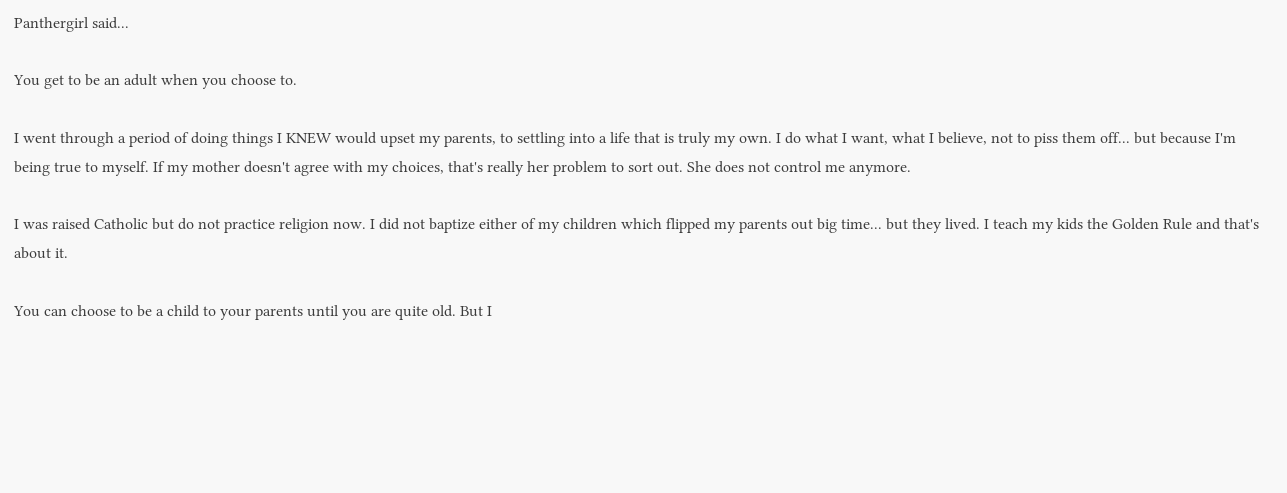Panthergirl said...

You get to be an adult when you choose to.

I went through a period of doing things I KNEW would upset my parents, to settling into a life that is truly my own. I do what I want, what I believe, not to piss them off... but because I'm being true to myself. If my mother doesn't agree with my choices, that's really her problem to sort out. She does not control me anymore.

I was raised Catholic but do not practice religion now. I did not baptize either of my children which flipped my parents out big time... but they lived. I teach my kids the Golden Rule and that's about it.

You can choose to be a child to your parents until you are quite old. But I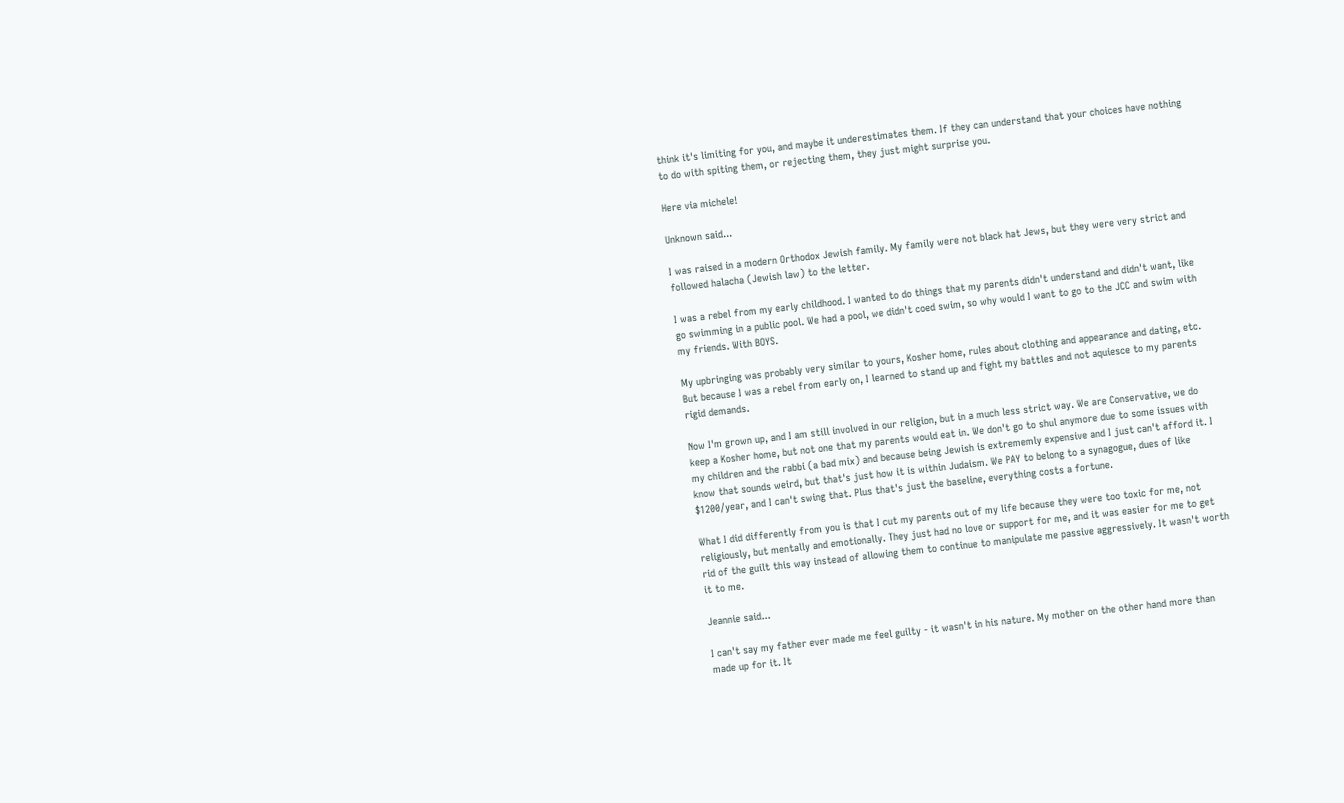think it's limiting for you, and maybe it underestimates them. If they can understand that your choices have nothing to do with spiting them, or rejecting them, they just might surprise you.

Here via michele!

Unknown said...

I was raised in a modern Orthodox Jewish family. My family were not black hat Jews, but they were very strict and followed halacha (Jewish law) to the letter.

I was a rebel from my early childhood. I wanted to do things that my parents didn't understand and didn't want, like go swimming in a public pool. We had a pool, we didn't coed swim, so why would I want to go to the JCC and swim with my friends. With BOYS.

My upbringing was probably very similar to yours, Kosher home, rules about clothing and appearance and dating, etc. But because I was a rebel from early on, I learned to stand up and fight my battles and not aquiesce to my parents rigid demands.

Now I'm grown up, and I am still involved in our religion, but in a much less strict way. We are Conservative, we do keep a Kosher home, but not one that my parents would eat in. We don't go to shul anymore due to some issues with my children and the rabbi (a bad mix) and because being Jewish is extrememly expensive and I just can't afford it. I know that sounds weird, but that's just how it is within Judaism. We PAY to belong to a synagogue, dues of like $1200/year, and I can't swing that. Plus that's just the baseline, everything costs a fortune.

What I did differently from you is that I cut my parents out of my life because they were too toxic for me, not religiously, but mentally and emotionally. They just had no love or support for me, and it was easier for me to get rid of the guilt this way instead of allowing them to continue to manipulate me passive aggressively. It wasn't worth it to me.

Jeannie said...

I can't say my father ever made me feel guilty - it wasn't in his nature. My mother on the other hand more than made up for it. It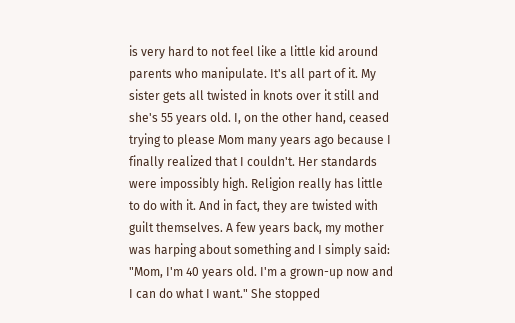is very hard to not feel like a little kid around parents who manipulate. It's all part of it. My sister gets all twisted in knots over it still and she's 55 years old. I, on the other hand, ceased trying to please Mom many years ago because I finally realized that I couldn't. Her standards were impossibly high. Religion really has little to do with it. And in fact, they are twisted with guilt themselves. A few years back, my mother was harping about something and I simply said: "Mom, I'm 40 years old. I'm a grown-up now and I can do what I want." She stopped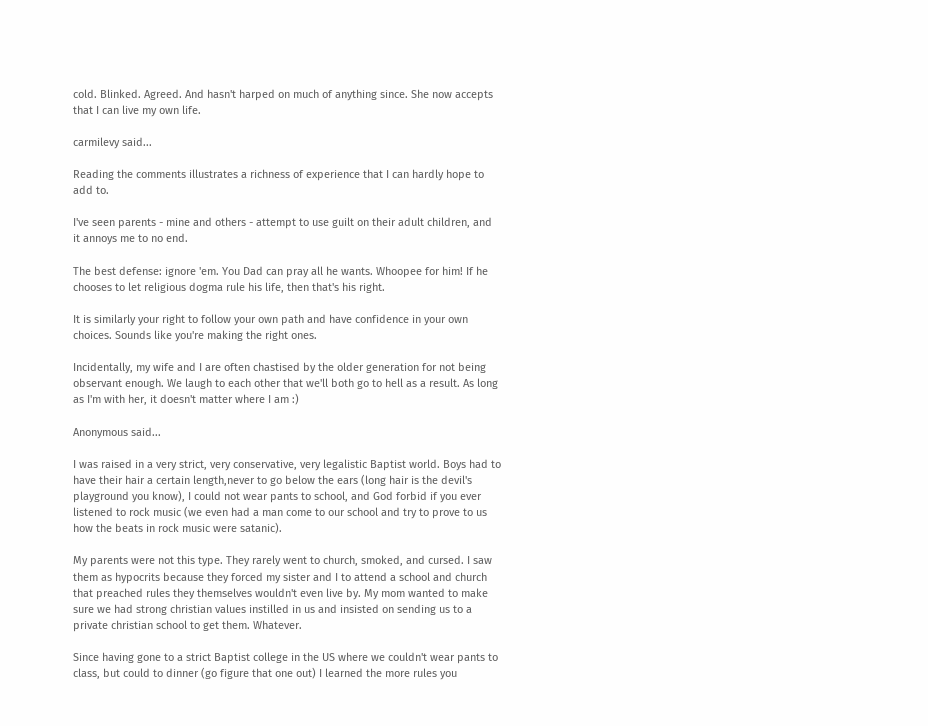cold. Blinked. Agreed. And hasn't harped on much of anything since. She now accepts that I can live my own life.

carmilevy said...

Reading the comments illustrates a richness of experience that I can hardly hope to add to.

I've seen parents - mine and others - attempt to use guilt on their adult children, and it annoys me to no end.

The best defense: ignore 'em. You Dad can pray all he wants. Whoopee for him! If he chooses to let religious dogma rule his life, then that's his right.

It is similarly your right to follow your own path and have confidence in your own choices. Sounds like you're making the right ones.

Incidentally, my wife and I are often chastised by the older generation for not being observant enough. We laugh to each other that we'll both go to hell as a result. As long as I'm with her, it doesn't matter where I am :)

Anonymous said...

I was raised in a very strict, very conservative, very legalistic Baptist world. Boys had to have their hair a certain length,never to go below the ears (long hair is the devil's playground you know), I could not wear pants to school, and God forbid if you ever listened to rock music (we even had a man come to our school and try to prove to us how the beats in rock music were satanic).

My parents were not this type. They rarely went to church, smoked, and cursed. I saw them as hypocrits because they forced my sister and I to attend a school and church that preached rules they themselves wouldn't even live by. My mom wanted to make sure we had strong christian values instilled in us and insisted on sending us to a private christian school to get them. Whatever.

Since having gone to a strict Baptist college in the US where we couldn't wear pants to class, but could to dinner (go figure that one out) I learned the more rules you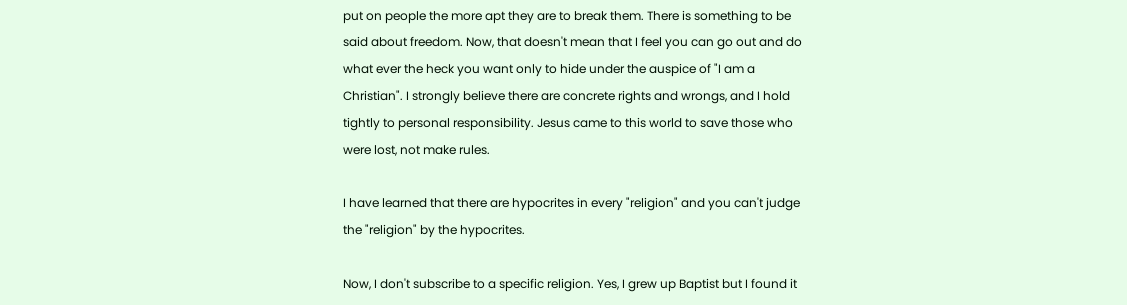put on people the more apt they are to break them. There is something to be said about freedom. Now, that doesn't mean that I feel you can go out and do what ever the heck you want only to hide under the auspice of "I am a Christian". I strongly believe there are concrete rights and wrongs, and I hold tightly to personal responsibility. Jesus came to this world to save those who were lost, not make rules.

I have learned that there are hypocrites in every "religion" and you can't judge the "religion" by the hypocrites.

Now, I don't subscribe to a specific religion. Yes, I grew up Baptist but I found it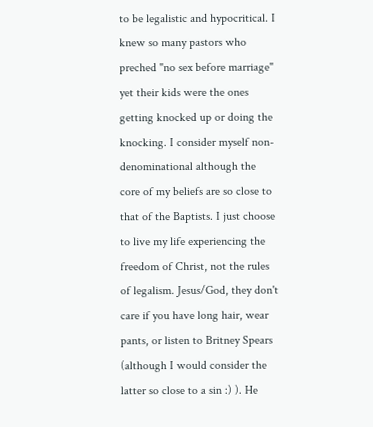to be legalistic and hypocritical. I knew so many pastors who preched "no sex before marriage" yet their kids were the ones getting knocked up or doing the knocking. I consider myself non-denominational although the core of my beliefs are so close to that of the Baptists. I just choose to live my life experiencing the freedom of Christ, not the rules of legalism. Jesus/God, they don't care if you have long hair, wear pants, or listen to Britney Spears (although I would consider the latter so close to a sin :) ). He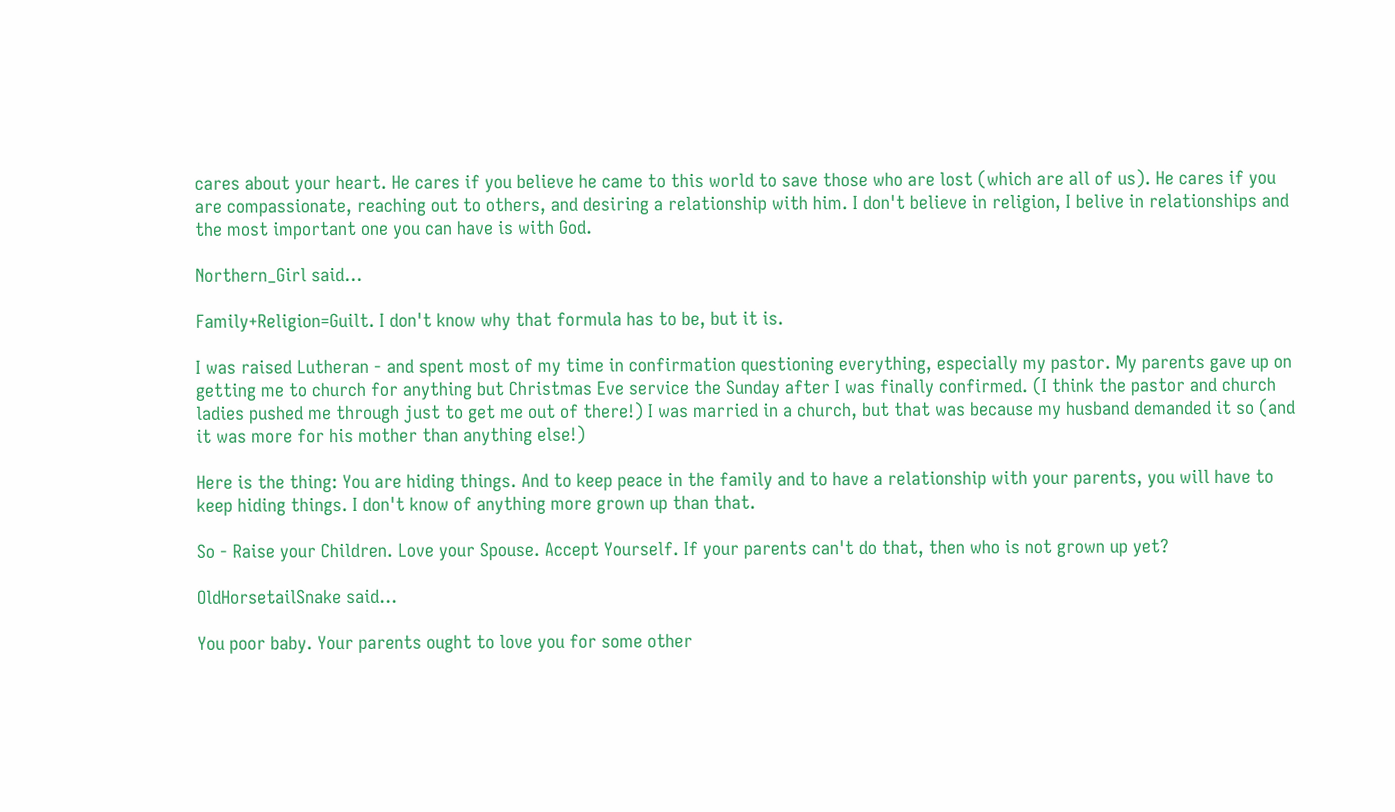cares about your heart. He cares if you believe he came to this world to save those who are lost (which are all of us). He cares if you are compassionate, reaching out to others, and desiring a relationship with him. I don't believe in religion, I belive in relationships and the most important one you can have is with God.

Northern_Girl said...

Family+Religion=Guilt. I don't know why that formula has to be, but it is.

I was raised Lutheran - and spent most of my time in confirmation questioning everything, especially my pastor. My parents gave up on getting me to church for anything but Christmas Eve service the Sunday after I was finally confirmed. (I think the pastor and church ladies pushed me through just to get me out of there!) I was married in a church, but that was because my husband demanded it so (and it was more for his mother than anything else!)

Here is the thing: You are hiding things. And to keep peace in the family and to have a relationship with your parents, you will have to keep hiding things. I don't know of anything more grown up than that.

So - Raise your Children. Love your Spouse. Accept Yourself. If your parents can't do that, then who is not grown up yet?

OldHorsetailSnake said...

You poor baby. Your parents ought to love you for some other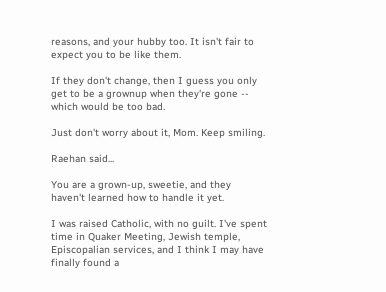reasons, and your hubby too. It isn't fair to expect you to be like them.

If they don't change, then I guess you only get to be a grownup when they're gone -- which would be too bad.

Just don't worry about it, Mom. Keep smiling.

Raehan said...

You are a grown-up, sweetie, and they haven't learned how to handle it yet.

I was raised Catholic, with no guilt. I've spent time in Quaker Meeting, Jewish temple, Episcopalian services, and I think I may have finally found a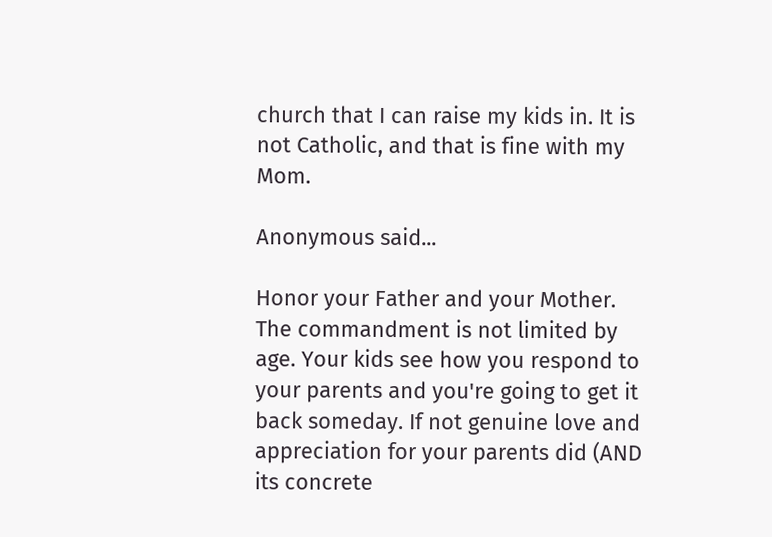church that I can raise my kids in. It is not Catholic, and that is fine with my Mom.

Anonymous said...

Honor your Father and your Mother. The commandment is not limited by age. Your kids see how you respond to your parents and you're going to get it back someday. If not genuine love and appreciation for your parents did (AND its concrete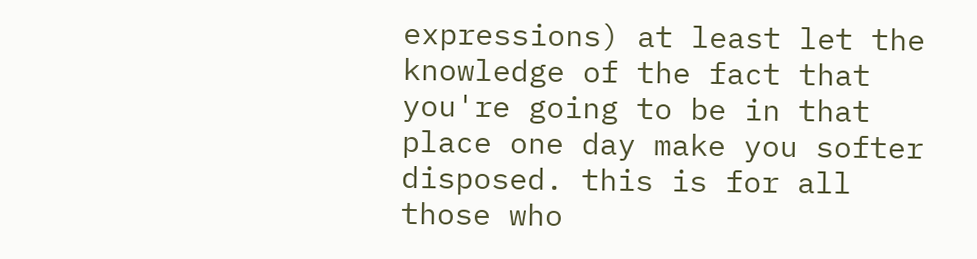expressions) at least let the knowledge of the fact that you're going to be in that place one day make you softer disposed. this is for all those who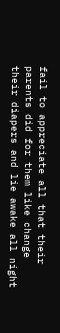fail to appreciate all that their parents did for them like change their diapers and lie awake all night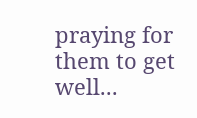praying for them to get well...